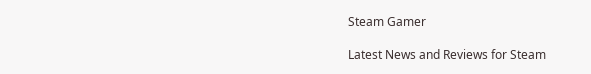Steam Gamer

Latest News and Reviews for Steam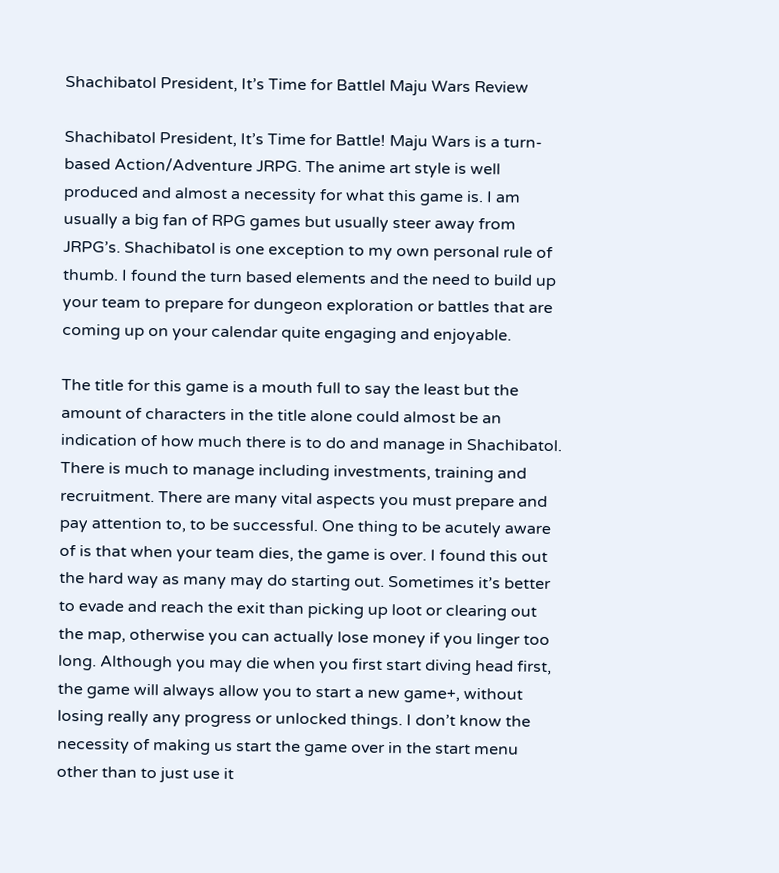Shachibatol President, It’s Time for Battlel Maju Wars Review

Shachibatol President, It’s Time for Battle! Maju Wars is a turn-based Action/Adventure JRPG. The anime art style is well produced and almost a necessity for what this game is. I am usually a big fan of RPG games but usually steer away from JRPG’s. Shachibatol is one exception to my own personal rule of thumb. I found the turn based elements and the need to build up your team to prepare for dungeon exploration or battles that are coming up on your calendar quite engaging and enjoyable.

The title for this game is a mouth full to say the least but the amount of characters in the title alone could almost be an indication of how much there is to do and manage in Shachibatol. There is much to manage including investments, training and recruitment. There are many vital aspects you must prepare and pay attention to, to be successful. One thing to be acutely aware of is that when your team dies, the game is over. I found this out the hard way as many may do starting out. Sometimes it’s better to evade and reach the exit than picking up loot or clearing out the map, otherwise you can actually lose money if you linger too long. Although you may die when you first start diving head first, the game will always allow you to start a new game+, without losing really any progress or unlocked things. I don’t know the necessity of making us start the game over in the start menu other than to just use it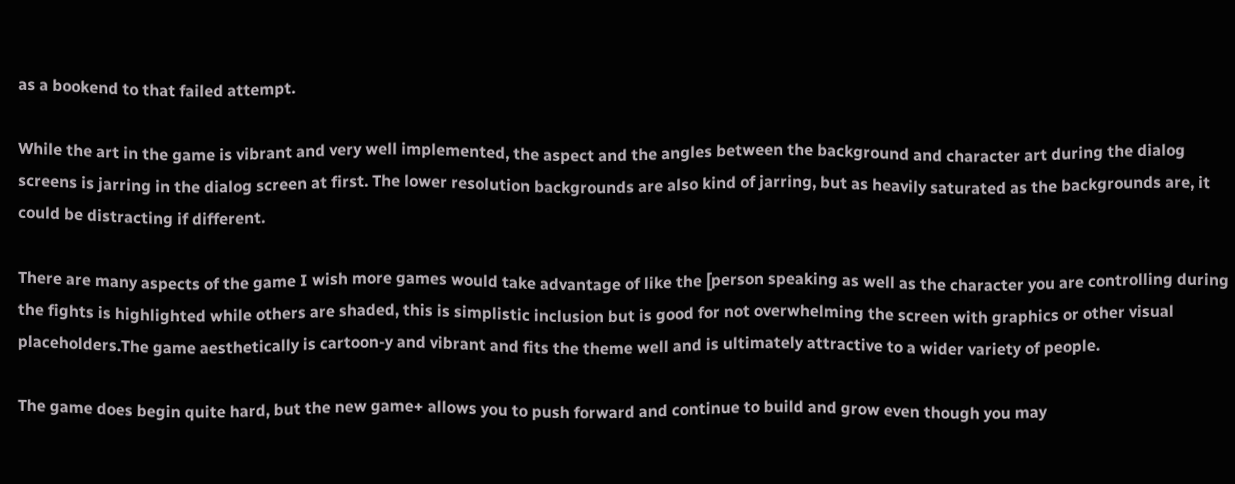as a bookend to that failed attempt.

While the art in the game is vibrant and very well implemented, the aspect and the angles between the background and character art during the dialog screens is jarring in the dialog screen at first. The lower resolution backgrounds are also kind of jarring, but as heavily saturated as the backgrounds are, it could be distracting if different.

There are many aspects of the game I wish more games would take advantage of like the [person speaking as well as the character you are controlling during the fights is highlighted while others are shaded, this is simplistic inclusion but is good for not overwhelming the screen with graphics or other visual placeholders.The game aesthetically is cartoon-y and vibrant and fits the theme well and is ultimately attractive to a wider variety of people.

The game does begin quite hard, but the new game+ allows you to push forward and continue to build and grow even though you may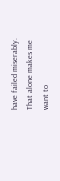have failed miserably. That alone makes me want to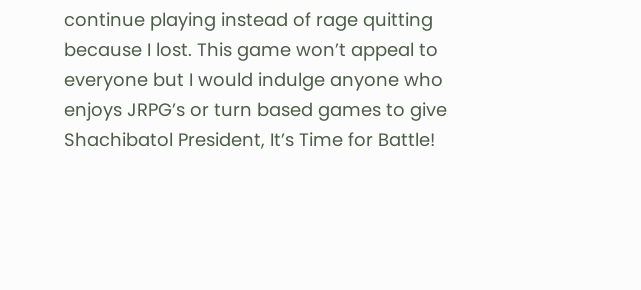continue playing instead of rage quitting because I lost. This game won’t appeal to everyone but I would indulge anyone who enjoys JRPG’s or turn based games to give Shachibatol President, It’s Time for Battle!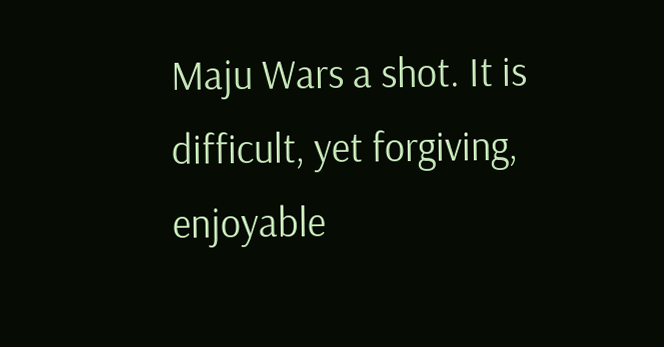Maju Wars a shot. It is difficult, yet forgiving, enjoyable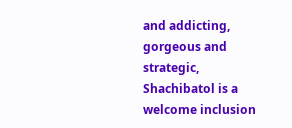and addicting, gorgeous and strategic, Shachibatol is a welcome inclusion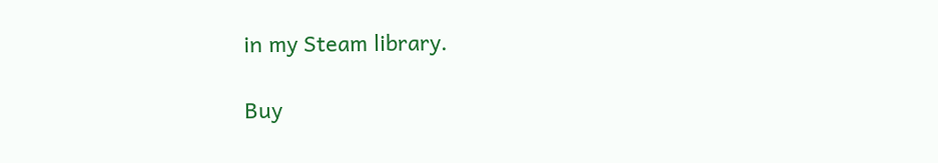in my Steam library.

Buy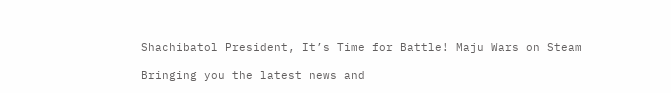Shachibatol President, It’s Time for Battle! Maju Wars on Steam

Bringing you the latest news and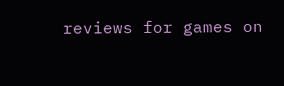reviews for games on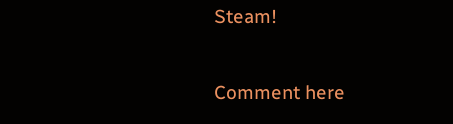Steam!

Comment here